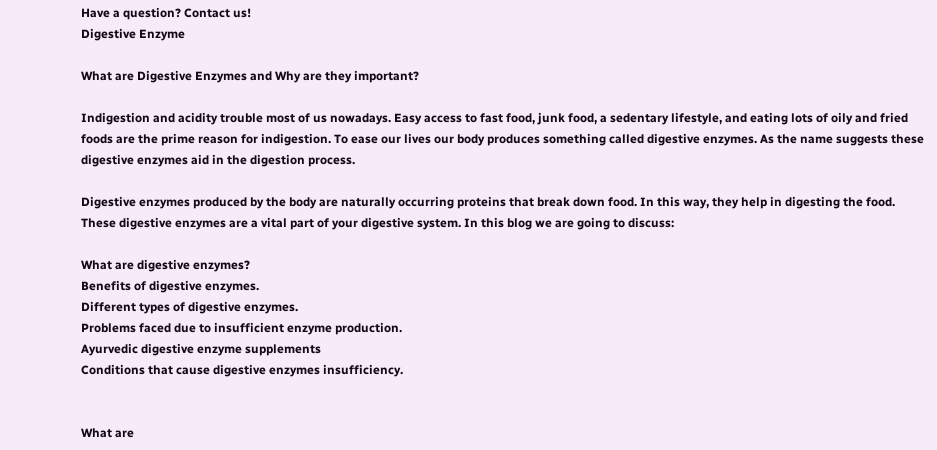Have a question? Contact us!
Digestive Enzyme

What are Digestive Enzymes and Why are they important?

Indigestion and acidity trouble most of us nowadays. Easy access to fast food, junk food, a sedentary lifestyle, and eating lots of oily and fried foods are the prime reason for indigestion. To ease our lives our body produces something called digestive enzymes. As the name suggests these digestive enzymes aid in the digestion process.

Digestive enzymes produced by the body are naturally occurring proteins that break down food. In this way, they help in digesting the food. These digestive enzymes are a vital part of your digestive system. In this blog we are going to discuss:

What are digestive enzymes?
Benefits of digestive enzymes.
Different types of digestive enzymes.
Problems faced due to insufficient enzyme production.
Ayurvedic digestive enzyme supplements
Conditions that cause digestive enzymes insufficiency.


What are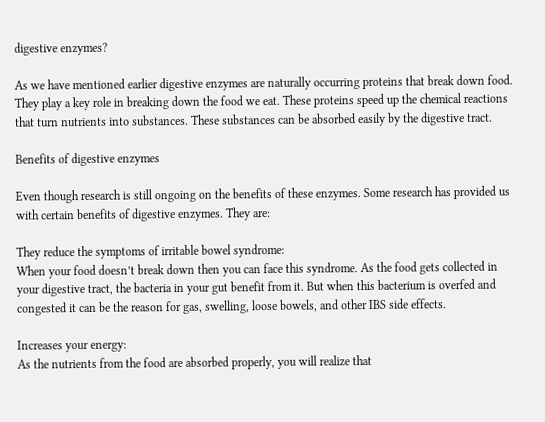digestive enzymes?

As we have mentioned earlier digestive enzymes are naturally occurring proteins that break down food. They play a key role in breaking down the food we eat. These proteins speed up the chemical reactions that turn nutrients into substances. These substances can be absorbed easily by the digestive tract.

Benefits of digestive enzymes

Even though research is still ongoing on the benefits of these enzymes. Some research has provided us with certain benefits of digestive enzymes. They are:

They reduce the symptoms of irritable bowel syndrome:
When your food doesn’t break down then you can face this syndrome. As the food gets collected in your digestive tract, the bacteria in your gut benefit from it. But when this bacterium is overfed and congested it can be the reason for gas, swelling, loose bowels, and other IBS side effects.

Increases your energy:
As the nutrients from the food are absorbed properly, you will realize that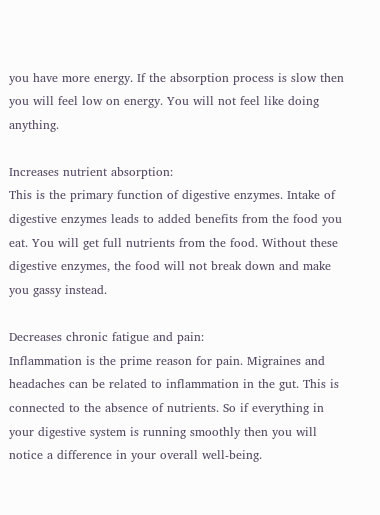you have more energy. If the absorption process is slow then you will feel low on energy. You will not feel like doing anything.

Increases nutrient absorption:
This is the primary function of digestive enzymes. Intake of digestive enzymes leads to added benefits from the food you eat. You will get full nutrients from the food. Without these digestive enzymes, the food will not break down and make you gassy instead.

Decreases chronic fatigue and pain:
Inflammation is the prime reason for pain. Migraines and headaches can be related to inflammation in the gut. This is connected to the absence of nutrients. So if everything in your digestive system is running smoothly then you will notice a difference in your overall well-being.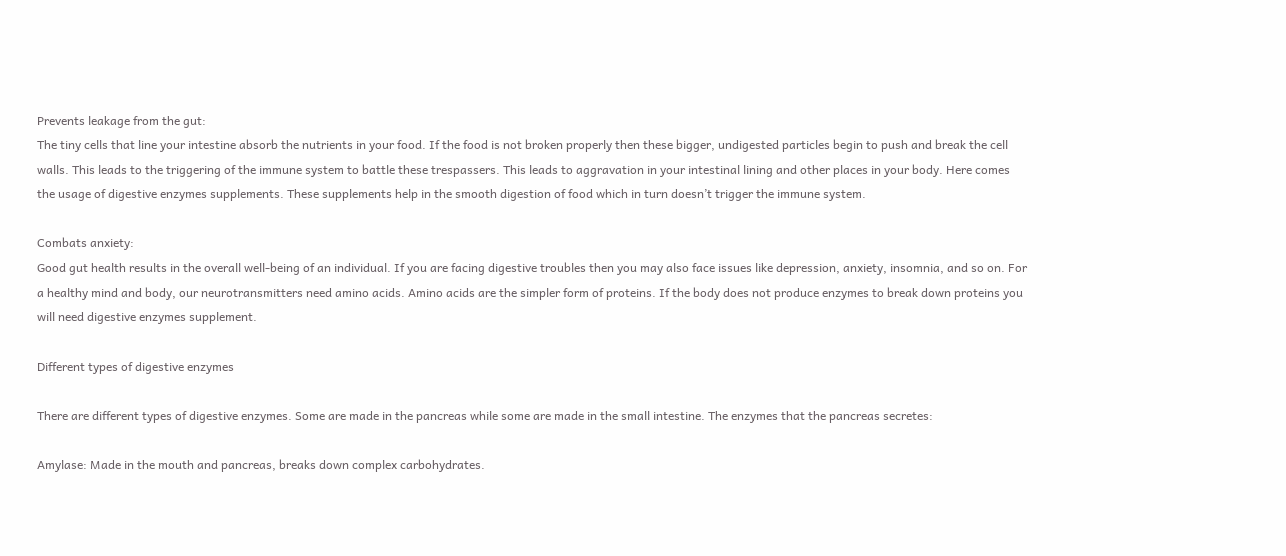Prevents leakage from the gut:
The tiny cells that line your intestine absorb the nutrients in your food. If the food is not broken properly then these bigger, undigested particles begin to push and break the cell walls. This leads to the triggering of the immune system to battle these trespassers. This leads to aggravation in your intestinal lining and other places in your body. Here comes the usage of digestive enzymes supplements. These supplements help in the smooth digestion of food which in turn doesn’t trigger the immune system.

Combats anxiety:
Good gut health results in the overall well-being of an individual. If you are facing digestive troubles then you may also face issues like depression, anxiety, insomnia, and so on. For a healthy mind and body, our neurotransmitters need amino acids. Amino acids are the simpler form of proteins. If the body does not produce enzymes to break down proteins you will need digestive enzymes supplement.

Different types of digestive enzymes

There are different types of digestive enzymes. Some are made in the pancreas while some are made in the small intestine. The enzymes that the pancreas secretes:

Amylase: Made in the mouth and pancreas, breaks down complex carbohydrates.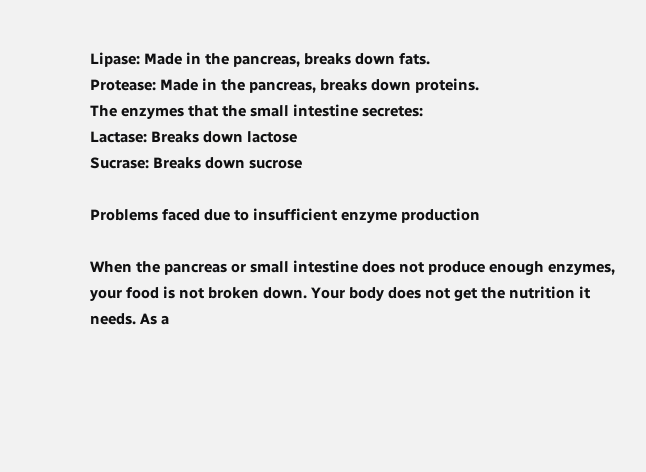Lipase: Made in the pancreas, breaks down fats.
Protease: Made in the pancreas, breaks down proteins.
The enzymes that the small intestine secretes:
Lactase: Breaks down lactose
Sucrase: Breaks down sucrose

Problems faced due to insufficient enzyme production

When the pancreas or small intestine does not produce enough enzymes, your food is not broken down. Your body does not get the nutrition it needs. As a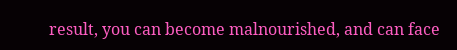result, you can become malnourished, and can face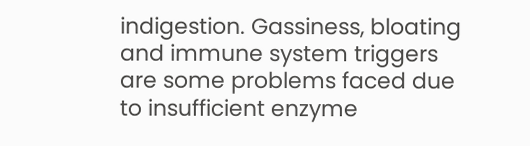indigestion. Gassiness, bloating and immune system triggers are some problems faced due to insufficient enzyme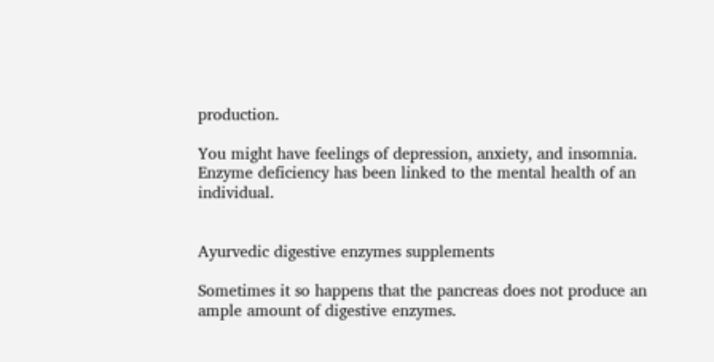production.

You might have feelings of depression, anxiety, and insomnia. Enzyme deficiency has been linked to the mental health of an individual.


Ayurvedic digestive enzymes supplements

Sometimes it so happens that the pancreas does not produce an ample amount of digestive enzymes.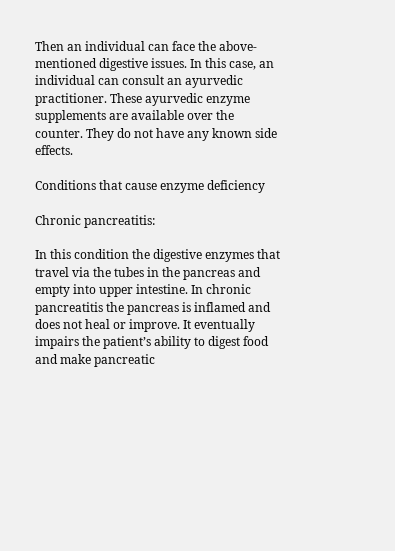Then an individual can face the above-mentioned digestive issues. In this case, an individual can consult an ayurvedic practitioner. These ayurvedic enzyme supplements are available over the counter. They do not have any known side effects.

Conditions that cause enzyme deficiency

Chronic pancreatitis:

In this condition the digestive enzymes that travel via the tubes in the pancreas and empty into upper intestine. In chronic pancreatitis the pancreas is inflamed and does not heal or improve. It eventually impairs the patient’s ability to digest food and make pancreatic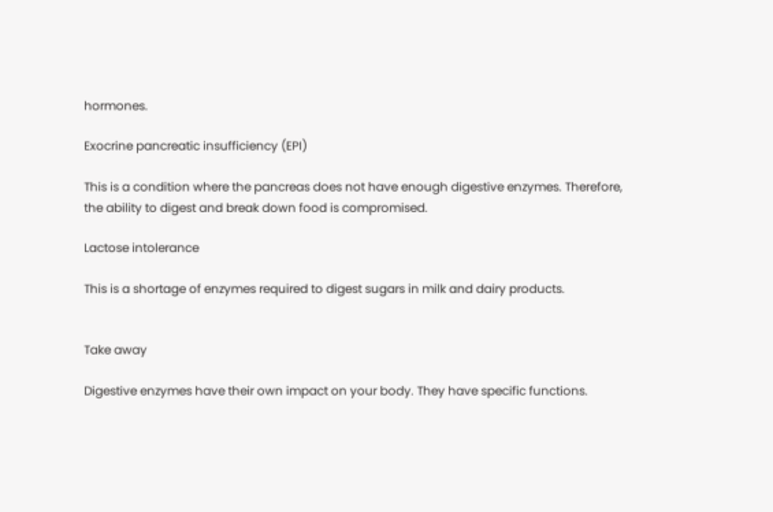hormones.

Exocrine pancreatic insufficiency (EPI)

This is a condition where the pancreas does not have enough digestive enzymes. Therefore, the ability to digest and break down food is compromised.

Lactose intolerance

This is a shortage of enzymes required to digest sugars in milk and dairy products.


Take away

Digestive enzymes have their own impact on your body. They have specific functions.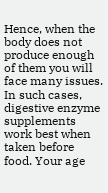Hence, when the body does not produce enough of them you will face many issues. In such cases, digestive enzyme supplements work best when taken before food. Your age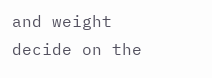and weight decide on the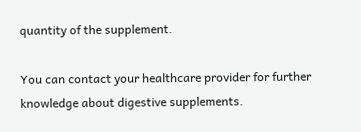quantity of the supplement.

You can contact your healthcare provider for further knowledge about digestive supplements.